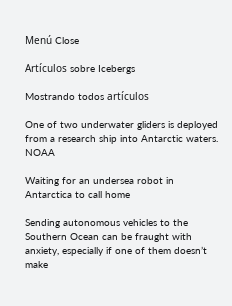Menú Close

Artículos sobre Icebergs

Mostrando todos artículos

One of two underwater gliders is deployed from a research ship into Antarctic waters. NOAA

Waiting for an undersea robot in Antarctica to call home

Sending autonomous vehicles to the Southern Ocean can be fraught with anxiety, especially if one of them doesn’t make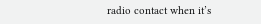radio contact when it’s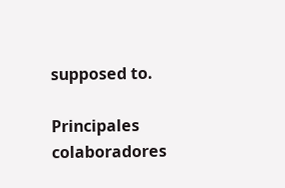supposed to.

Principales colaboradores